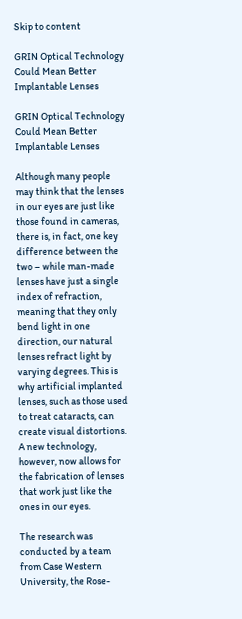Skip to content

GRIN Optical Technology Could Mean Better Implantable Lenses

GRIN Optical Technology Could Mean Better Implantable Lenses

Although many people may think that the lenses in our eyes are just like those found in cameras, there is, in fact, one key difference between the two – while man-made lenses have just a single index of refraction, meaning that they only bend light in one direction, our natural lenses refract light by varying degrees. This is why artificial implanted lenses, such as those used to treat cataracts, can create visual distortions. A new technology, however, now allows for the fabrication of lenses that work just like the ones in our eyes.

The research was conducted by a team from Case Western University, the Rose-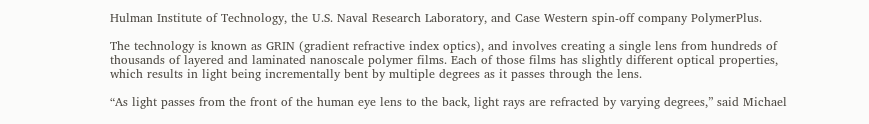Hulman Institute of Technology, the U.S. Naval Research Laboratory, and Case Western spin-off company PolymerPlus.

The technology is known as GRIN (gradient refractive index optics), and involves creating a single lens from hundreds of thousands of layered and laminated nanoscale polymer films. Each of those films has slightly different optical properties, which results in light being incrementally bent by multiple degrees as it passes through the lens.

“As light passes from the front of the human eye lens to the back, light rays are refracted by varying degrees,” said Michael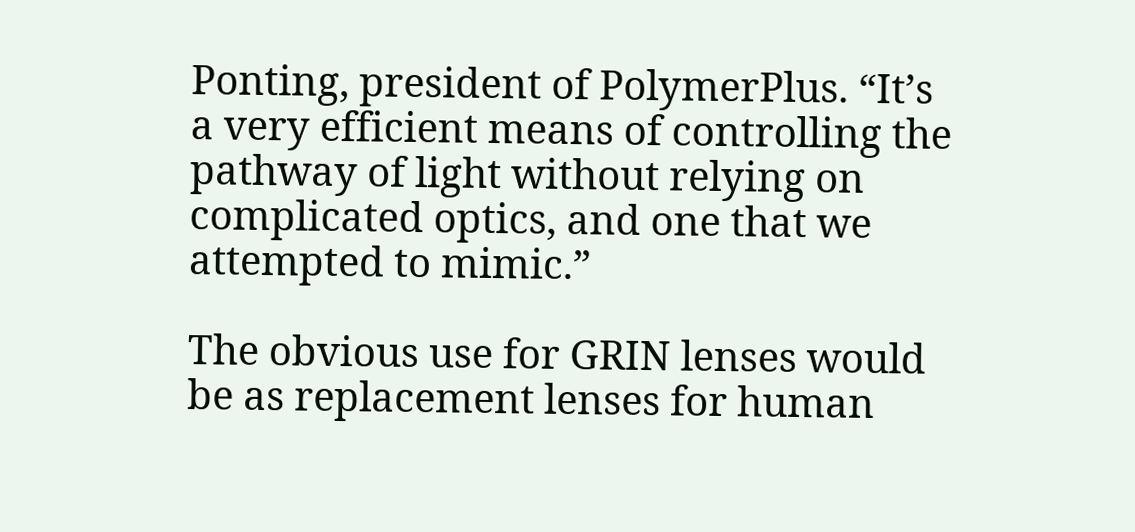Ponting, president of PolymerPlus. “It’s a very efficient means of controlling the pathway of light without relying on complicated optics, and one that we attempted to mimic.”

The obvious use for GRIN lenses would be as replacement lenses for human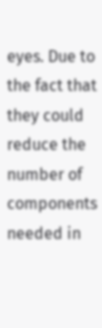eyes. Due to the fact that they could reduce the number of components needed in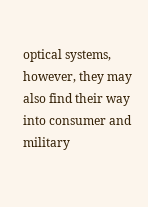optical systems, however, they may also find their way into consumer and military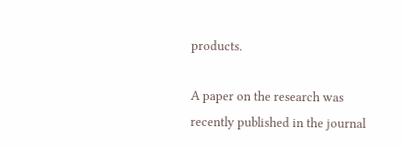products.

A paper on the research was recently published in the journal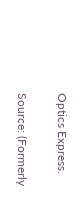Optics Express.

Source: (Formerly